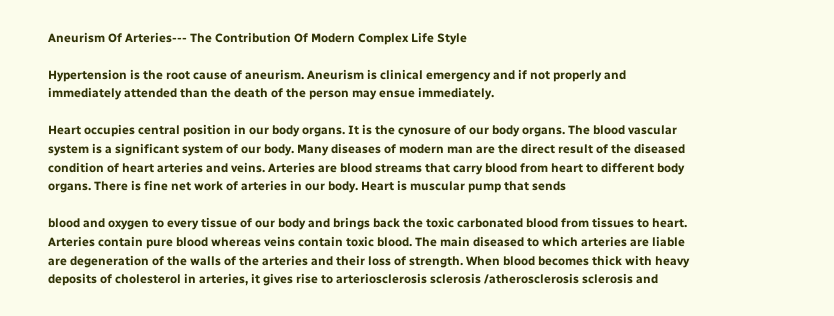Aneurism Of Arteries--- The Contribution Of Modern Complex Life Style

Hypertension is the root cause of aneurism. Aneurism is clinical emergency and if not properly and immediately attended than the death of the person may ensue immediately.

Heart occupies central position in our body organs. It is the cynosure of our body organs. The blood vascular system is a significant system of our body. Many diseases of modern man are the direct result of the diseased condition of heart arteries and veins. Arteries are blood streams that carry blood from heart to different body organs. There is fine net work of arteries in our body. Heart is muscular pump that sends

blood and oxygen to every tissue of our body and brings back the toxic carbonated blood from tissues to heart. Arteries contain pure blood whereas veins contain toxic blood. The main diseased to which arteries are liable are degeneration of the walls of the arteries and their loss of strength. When blood becomes thick with heavy deposits of cholesterol in arteries, it gives rise to arteriosclerosis sclerosis /atherosclerosis sclerosis and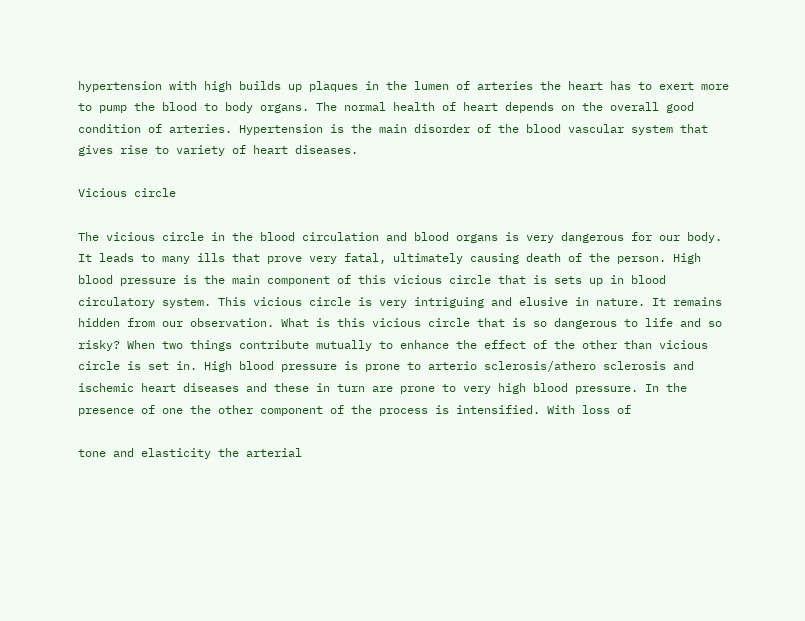hypertension with high builds up plaques in the lumen of arteries the heart has to exert more to pump the blood to body organs. The normal health of heart depends on the overall good condition of arteries. Hypertension is the main disorder of the blood vascular system that gives rise to variety of heart diseases.

Vicious circle

The vicious circle in the blood circulation and blood organs is very dangerous for our body. It leads to many ills that prove very fatal, ultimately causing death of the person. High blood pressure is the main component of this vicious circle that is sets up in blood circulatory system. This vicious circle is very intriguing and elusive in nature. It remains hidden from our observation. What is this vicious circle that is so dangerous to life and so risky? When two things contribute mutually to enhance the effect of the other than vicious circle is set in. High blood pressure is prone to arterio sclerosis/athero sclerosis and ischemic heart diseases and these in turn are prone to very high blood pressure. In the presence of one the other component of the process is intensified. With loss of

tone and elasticity the arterial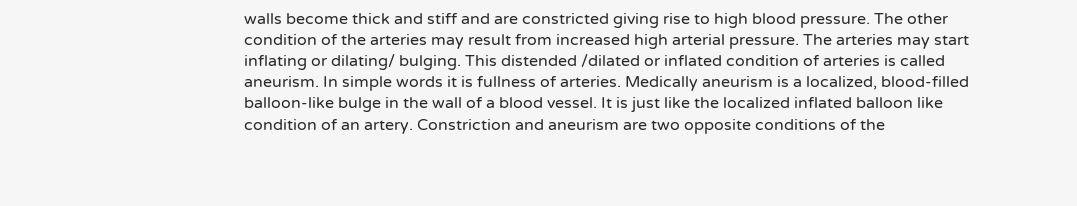walls become thick and stiff and are constricted giving rise to high blood pressure. The other condition of the arteries may result from increased high arterial pressure. The arteries may start inflating or dilating/ bulging. This distended /dilated or inflated condition of arteries is called aneurism. In simple words it is fullness of arteries. Medically aneurism is a localized, blood-filled balloon-like bulge in the wall of a blood vessel. It is just like the localized inflated balloon like condition of an artery. Constriction and aneurism are two opposite conditions of the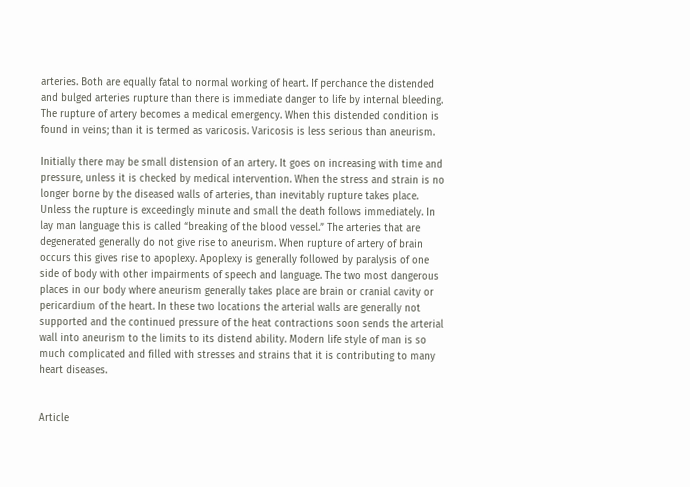arteries. Both are equally fatal to normal working of heart. If perchance the distended and bulged arteries rupture than there is immediate danger to life by internal bleeding. The rupture of artery becomes a medical emergency. When this distended condition is found in veins; than it is termed as varicosis. Varicosis is less serious than aneurism.

Initially there may be small distension of an artery. It goes on increasing with time and pressure, unless it is checked by medical intervention. When the stress and strain is no longer borne by the diseased walls of arteries, than inevitably rupture takes place. Unless the rupture is exceedingly minute and small the death follows immediately. In lay man language this is called “breaking of the blood vessel.” The arteries that are degenerated generally do not give rise to aneurism. When rupture of artery of brain occurs this gives rise to apoplexy. Apoplexy is generally followed by paralysis of one side of body with other impairments of speech and language. The two most dangerous places in our body where aneurism generally takes place are brain or cranial cavity or pericardium of the heart. In these two locations the arterial walls are generally not supported and the continued pressure of the heat contractions soon sends the arterial wall into aneurism to the limits to its distend ability. Modern life style of man is so much complicated and filled with stresses and strains that it is contributing to many heart diseases.


Article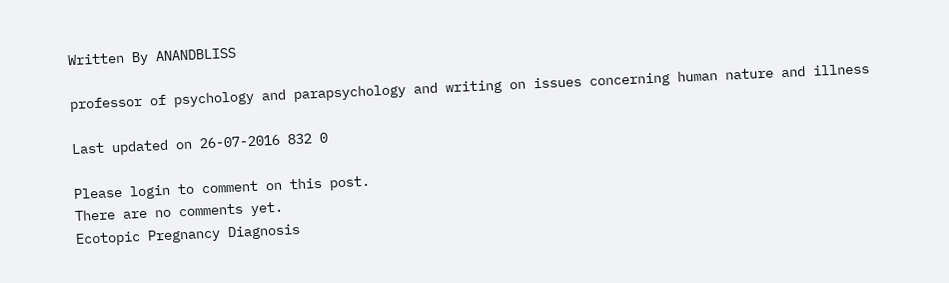Written By ANANDBLISS

professor of psychology and parapsychology and writing on issues concerning human nature and illness

Last updated on 26-07-2016 832 0

Please login to comment on this post.
There are no comments yet.
Ecotopic Pregnancy Diagnosis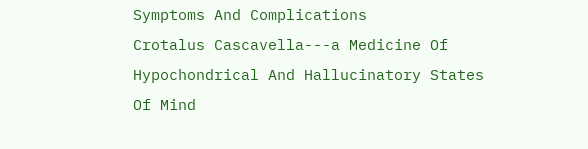Symptoms And Complications
Crotalus Cascavella---a Medicine Of Hypochondrical And Hallucinatory States Of Mind